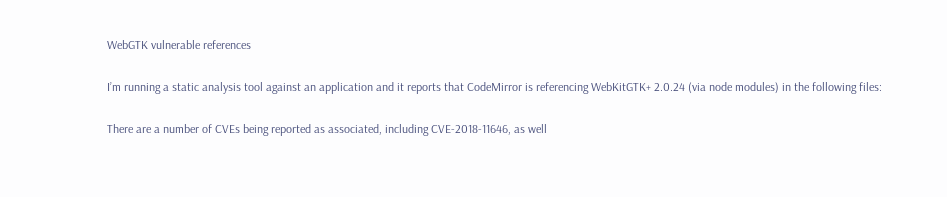WebGTK vulnerable references

I’m running a static analysis tool against an application and it reports that CodeMirror is referencing WebKitGTK+ 2.0.24 (via node modules) in the following files:

There are a number of CVEs being reported as associated, including CVE-2018-11646, as well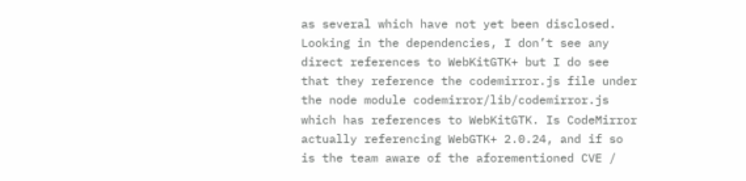as several which have not yet been disclosed. Looking in the dependencies, I don’t see any direct references to WebKitGTK+ but I do see that they reference the codemirror.js file under the node module codemirror/lib/codemirror.js which has references to WebKitGTK. Is CodeMirror actually referencing WebGTK+ 2.0.24, and if so is the team aware of the aforementioned CVE /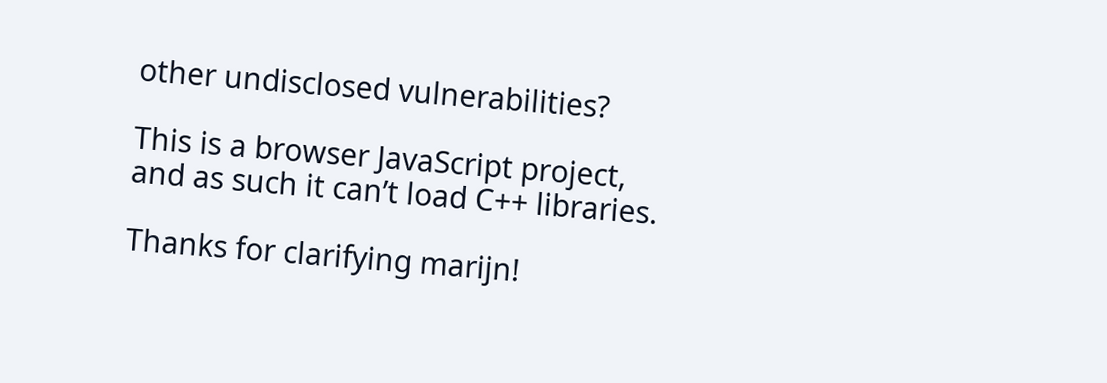other undisclosed vulnerabilities?

This is a browser JavaScript project, and as such it can’t load C++ libraries.

Thanks for clarifying marijn!